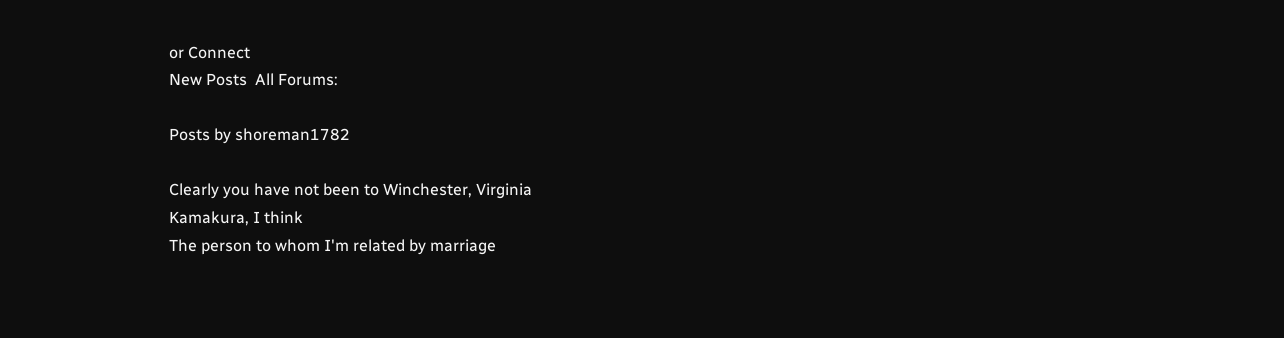or Connect
New Posts  All Forums:

Posts by shoreman1782

Clearly you have not been to Winchester, Virginia
Kamakura, I think
The person to whom I'm related by marriage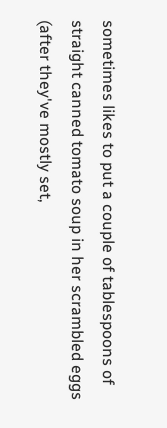sometimes likes to put a couple of tablespoons of straight canned tomato soup in her scrambled eggs (after they've mostly set,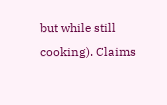but while still cooking). Claims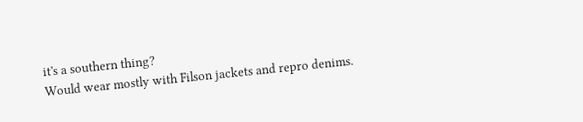it's a southern thing?
Would wear mostly with Filson jackets and repro denims.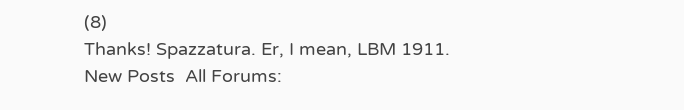(8)
Thanks! Spazzatura. Er, I mean, LBM 1911.
New Posts  All Forums: